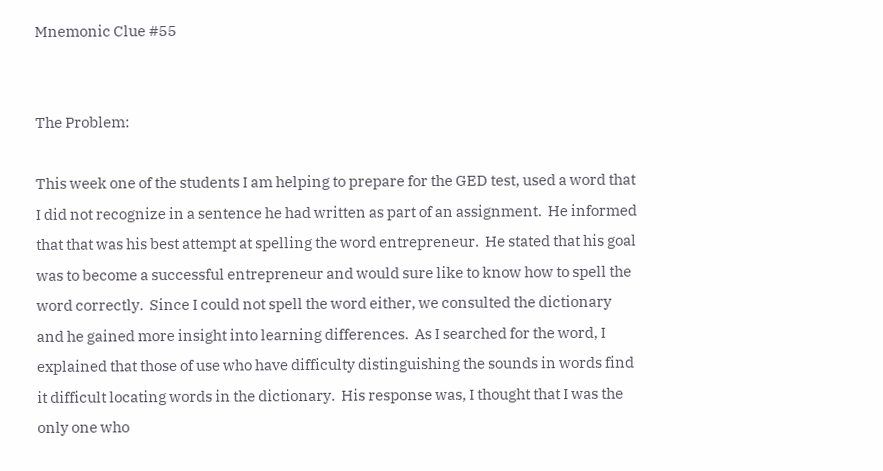Mnemonic Clue #55


The Problem:

This week one of the students I am helping to prepare for the GED test, used a word that I did not recognize in a sentence he had written as part of an assignment.  He informed that that was his best attempt at spelling the word entrepreneur.  He stated that his goal was to become a successful entrepreneur and would sure like to know how to spell the word correctly.  Since I could not spell the word either, we consulted the dictionary and he gained more insight into learning differences.  As I searched for the word, I explained that those of use who have difficulty distinguishing the sounds in words find it difficult locating words in the dictionary.  His response was, I thought that I was the only one who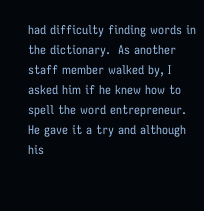had difficulty finding words in the dictionary.  As another staff member walked by, I asked him if he knew how to spell the word entrepreneur.  He gave it a try and although his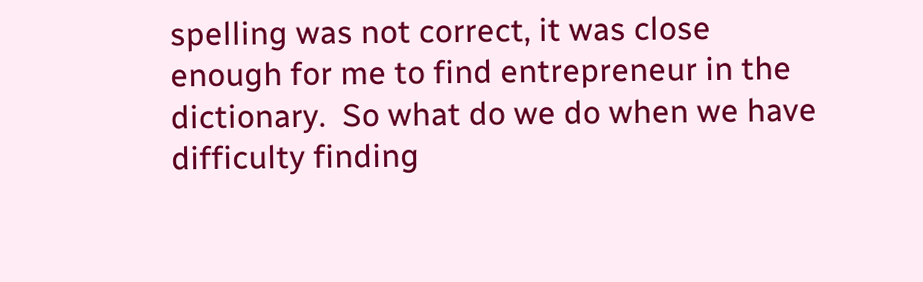spelling was not correct, it was close enough for me to find entrepreneur in the dictionary.  So what do we do when we have difficulty finding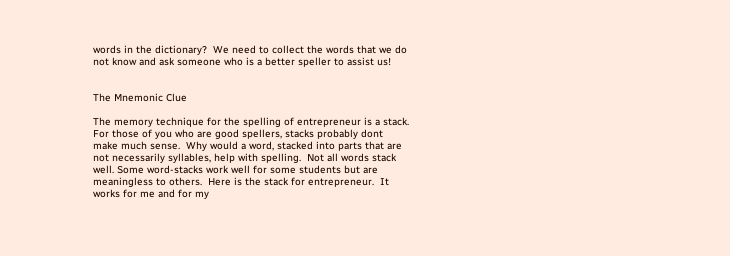words in the dictionary?  We need to collect the words that we do not know and ask someone who is a better speller to assist us!


The Mnemonic Clue

The memory technique for the spelling of entrepreneur is a stack.  For those of you who are good spellers, stacks probably dont make much sense.  Why would a word, stacked into parts that are not necessarily syllables, help with spelling.  Not all words stack well. Some word-stacks work well for some students but are meaningless to others.  Here is the stack for entrepreneur.  It works for me and for my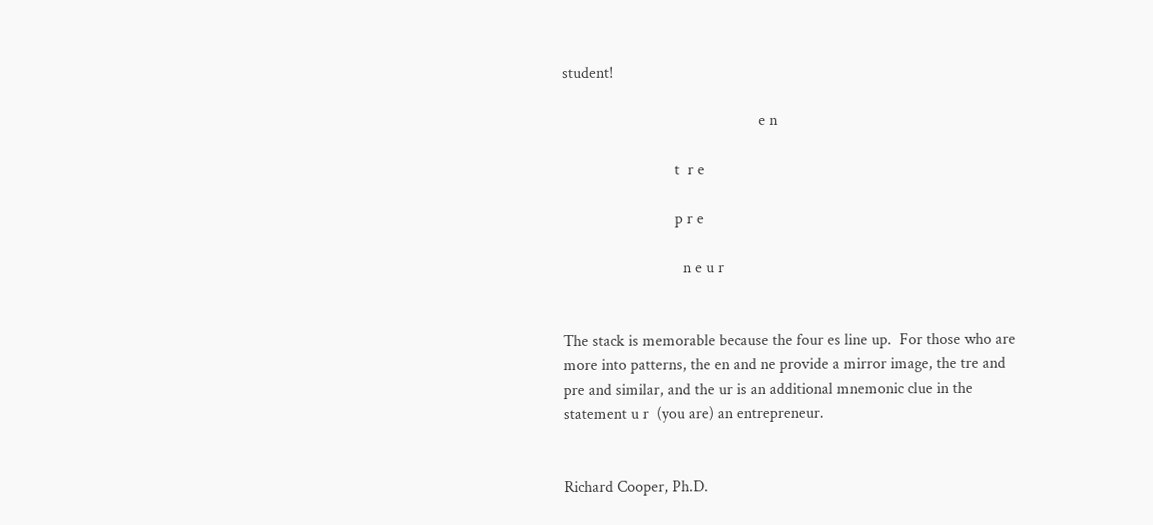student!

                                                 e n

                            t  r e

                            p r e

                              n e u r


The stack is memorable because the four es line up.  For those who are more into patterns, the en and ne provide a mirror image, the tre and pre and similar, and the ur is an additional mnemonic clue in the statement u r  (you are) an entrepreneur.


Richard Cooper, Ph.D.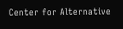Center for Alternative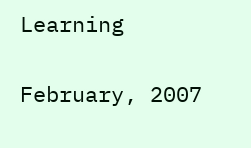Learning

February, 2007